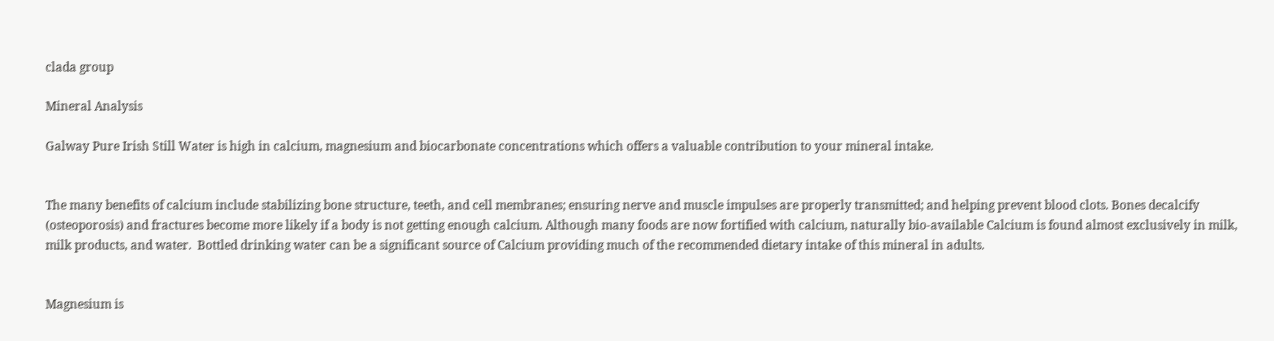clada group

Mineral Analysis

Galway Pure Irish Still Water is high in calcium, magnesium and biocarbonate concentrations which offers a valuable contribution to your mineral intake.


The many benefits of calcium include stabilizing bone structure, teeth, and cell membranes; ensuring nerve and muscle impulses are properly transmitted; and helping prevent blood clots. Bones decalcify (osteoporosis) and fractures become more likely if a body is not getting enough calcium. Although many foods are now fortified with calcium, naturally bio-available Calcium is found almost exclusively in milk, milk products, and water.  Bottled drinking water can be a significant source of Calcium providing much of the recommended dietary intake of this mineral in adults.


Magnesium is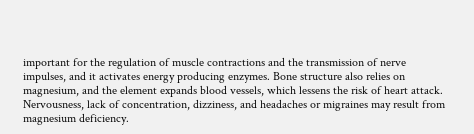important for the regulation of muscle contractions and the transmission of nerve impulses, and it activates energy producing enzymes. Bone structure also relies on magnesium, and the element expands blood vessels, which lessens the risk of heart attack. Nervousness, lack of concentration, dizziness, and headaches or migraines may result from magnesium deficiency.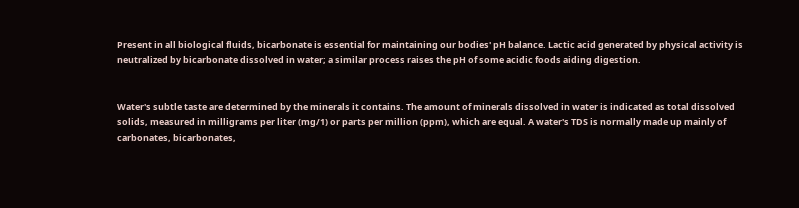Present in all biological fluids, bicarbonate is essential for maintaining our bodies' pH balance. Lactic acid generated by physical activity is neutralized by bicarbonate dissolved in water; a similar process raises the pH of some acidic foods aiding digestion.


Water's subtle taste are determined by the minerals it contains. The amount of minerals dissolved in water is indicated as total dissolved solids, measured in milligrams per liter (mg/1) or parts per million (ppm), which are equal. A water's TDS is normally made up mainly of carbonates, bicarbonates,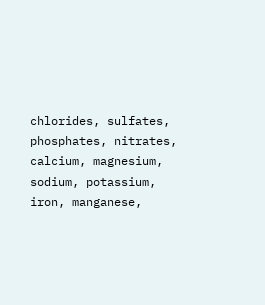chlorides, sulfates, phosphates, nitrates, calcium, magnesium, sodium, potassium, iron, manganese,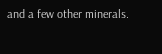and a few other minerals.